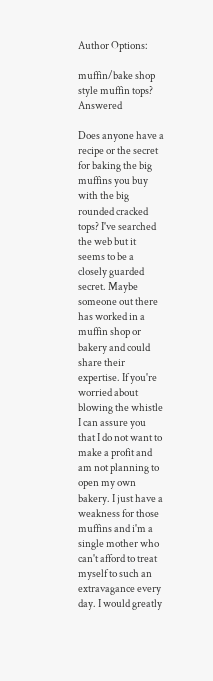Author Options:

muffin/bake shop style muffin tops? Answered

Does anyone have a recipe or the secret for baking the big muffins you buy with the big rounded cracked tops? I've searched the web but it seems to be a closely guarded secret. Maybe someone out there has worked in a muffin shop or bakery and could share their expertise. If you're worried about blowing the whistle I can assure you that I do not want to make a profit and am not planning to open my own bakery. I just have a weakness for those muffins and i'm a single mother who can't afford to treat myself to such an extravagance every day. I would greatly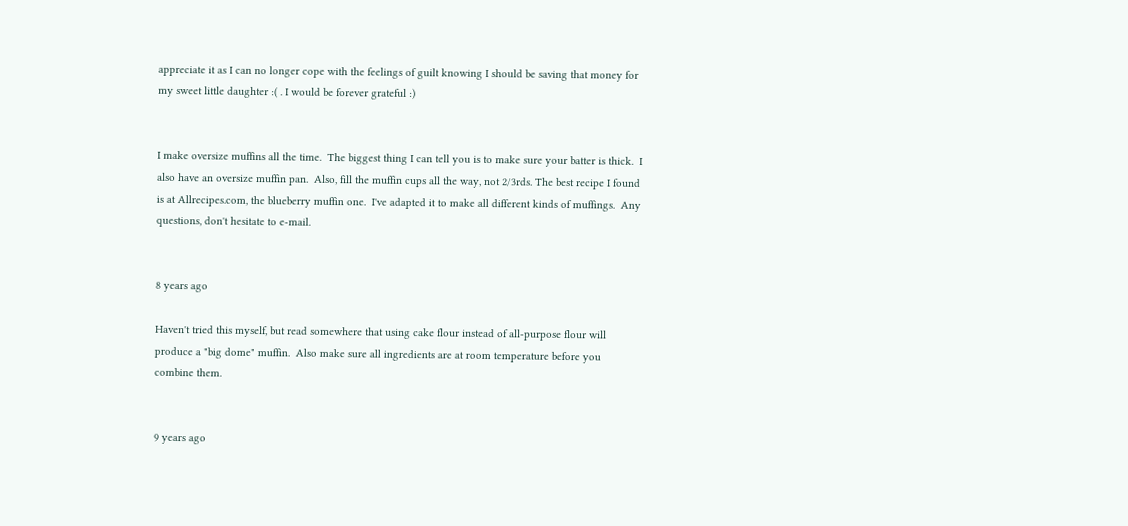appreciate it as I can no longer cope with the feelings of guilt knowing I should be saving that money for my sweet little daughter :( . I would be forever grateful :)


I make oversize muffins all the time.  The biggest thing I can tell you is to make sure your batter is thick.  I also have an oversize muffin pan.  Also, fill the muffin cups all the way, not 2/3rds. The best recipe I found is at Allrecipes.com, the blueberry muffin one.  I've adapted it to make all different kinds of muffings.  Any questions, don't hesitate to e-mail.


8 years ago

Haven't tried this myself, but read somewhere that using cake flour instead of all-purpose flour will produce a "big dome" muffin.  Also make sure all ingredients are at room temperature before you combine them.


9 years ago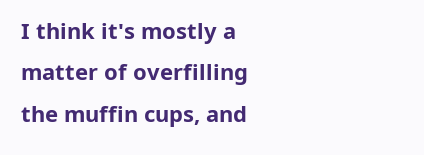I think it's mostly a matter of overfilling the muffin cups, and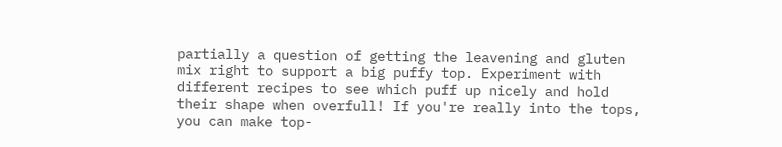partially a question of getting the leavening and gluten mix right to support a big puffy top. Experiment with different recipes to see which puff up nicely and hold their shape when overfull! If you're really into the tops, you can make top-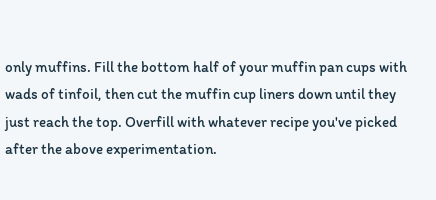only muffins. Fill the bottom half of your muffin pan cups with wads of tinfoil, then cut the muffin cup liners down until they just reach the top. Overfill with whatever recipe you've picked after the above experimentation.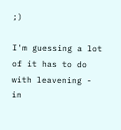;)

I'm guessing a lot of it has to do with leavening - in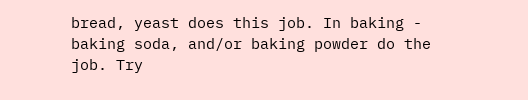bread, yeast does this job. In baking - baking soda, and/or baking powder do the job. Try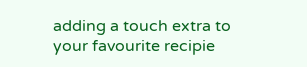adding a touch extra to your favourite recipie